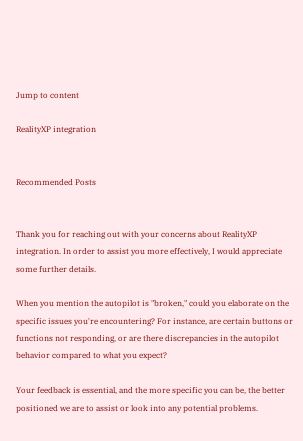Jump to content

RealityXP integration


Recommended Posts


Thank you for reaching out with your concerns about RealityXP integration. In order to assist you more effectively, I would appreciate some further details.

When you mention the autopilot is "broken," could you elaborate on the specific issues you're encountering? For instance, are certain buttons or functions not responding, or are there discrepancies in the autopilot behavior compared to what you expect?

Your feedback is essential, and the more specific you can be, the better positioned we are to assist or look into any potential problems.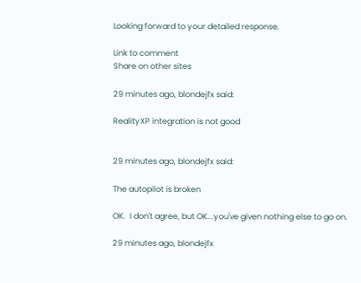Looking forward to your detailed response.

Link to comment
Share on other sites

29 minutes ago, blondejfx said:

RealityXP integration is not good


29 minutes ago, blondejfx said:

The autopilot is broken

OK.  I don't agree, but OK...you've given nothing else to go on.

29 minutes ago, blondejfx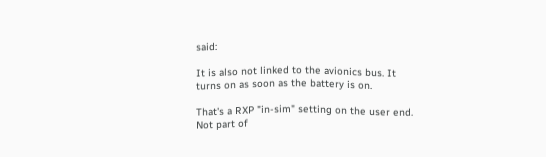said:

It is also not linked to the avionics bus. It turns on as soon as the battery is on.

That's a RXP "in-sim" setting on the user end.  Not part of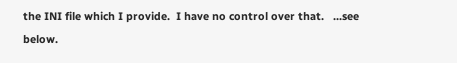the INI file which I provide.  I have no control over that.   ...see below.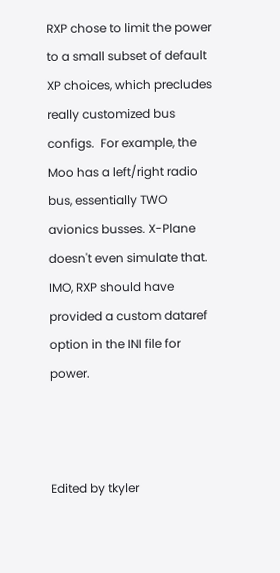RXP chose to limit the power to a small subset of default XP choices, which precludes really customized bus configs.  For example, the Moo has a left/right radio bus, essentially TWO avionics busses. X-Plane doesn't even simulate that.  IMO, RXP should have provided a custom dataref option in the INI file for power.



Edited by tkyler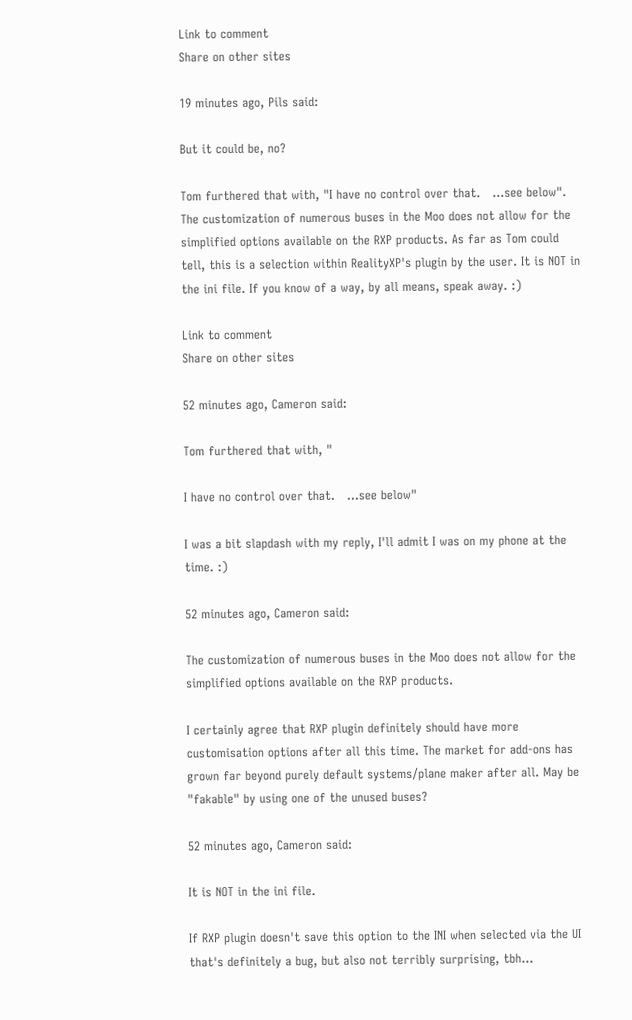Link to comment
Share on other sites

19 minutes ago, Pils said:

But it could be, no?

Tom furthered that with, "I have no control over that.   ...see below". The customization of numerous buses in the Moo does not allow for the simplified options available on the RXP products. As far as Tom could tell, this is a selection within RealityXP's plugin by the user. It is NOT in the ini file. If you know of a way, by all means, speak away. :)

Link to comment
Share on other sites

52 minutes ago, Cameron said:

Tom furthered that with, "

I have no control over that.   ...see below"

I was a bit slapdash with my reply, I'll admit I was on my phone at the time. :)

52 minutes ago, Cameron said:

The customization of numerous buses in the Moo does not allow for the simplified options available on the RXP products.

I certainly agree that RXP plugin definitely should have more customisation options after all this time. The market for add-ons has grown far beyond purely default systems/plane maker after all. May be "fakable" by using one of the unused buses?

52 minutes ago, Cameron said:

It is NOT in the ini file.

If RXP plugin doesn't save this option to the INI when selected via the UI that's definitely a bug, but also not terribly surprising, tbh...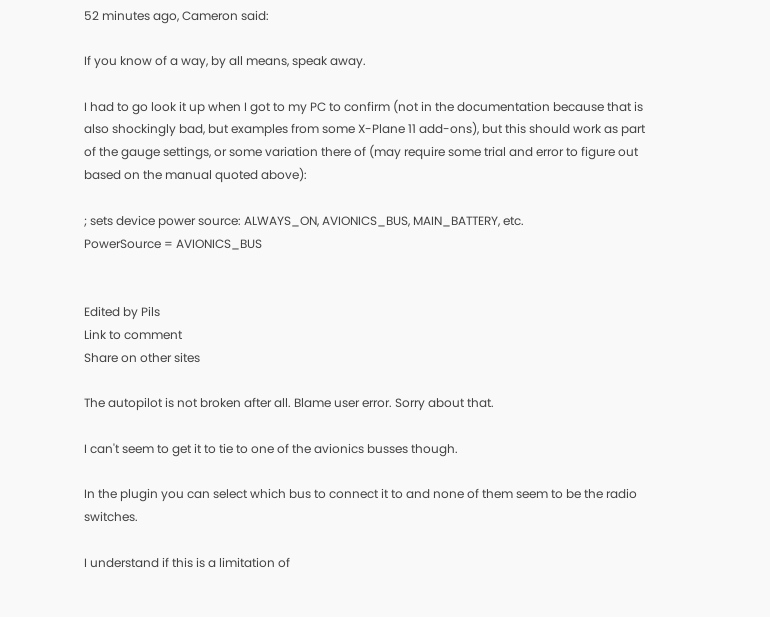52 minutes ago, Cameron said:

If you know of a way, by all means, speak away.

I had to go look it up when I got to my PC to confirm (not in the documentation because that is also shockingly bad, but examples from some X-Plane 11 add-ons), but this should work as part of the gauge settings, or some variation there of (may require some trial and error to figure out based on the manual quoted above):

; sets device power source: ALWAYS_ON, AVIONICS_BUS, MAIN_BATTERY, etc.
PowerSource = AVIONICS_BUS


Edited by Pils
Link to comment
Share on other sites

The autopilot is not broken after all. Blame user error. Sorry about that.

I can't seem to get it to tie to one of the avionics busses though.

In the plugin you can select which bus to connect it to and none of them seem to be the radio switches.

I understand if this is a limitation of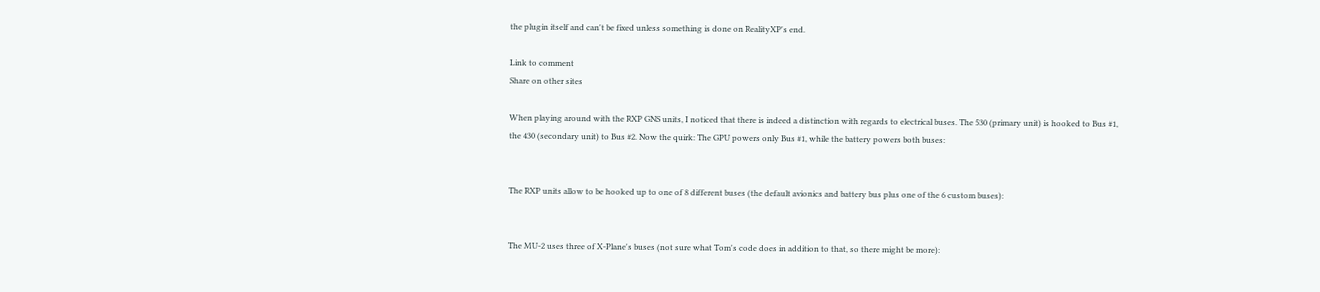the plugin itself and can't be fixed unless something is done on RealityXP's end.

Link to comment
Share on other sites

When playing around with the RXP GNS units, I noticed that there is indeed a distinction with regards to electrical buses. The 530 (primary unit) is hooked to Bus #1, the 430 (secondary unit) to Bus #2. Now the quirk: The GPU powers only Bus #1, while the battery powers both buses:


The RXP units allow to be hooked up to one of 8 different buses (the default avionics and battery bus plus one of the 6 custom buses):


The MU-2 uses three of X-Plane's buses (not sure what Tom's code does in addition to that, so there might be more):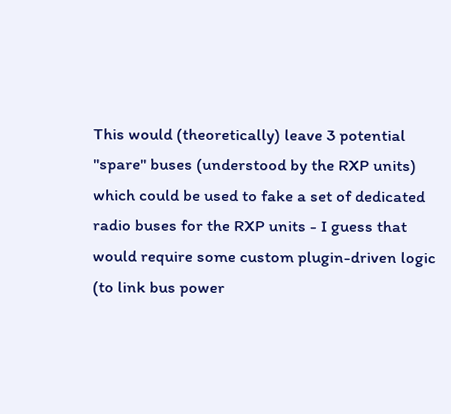This would (theoretically) leave 3 potential "spare" buses (understood by the RXP units) which could be used to fake a set of dedicated radio buses for the RXP units - I guess that would require some custom plugin-driven logic (to link bus power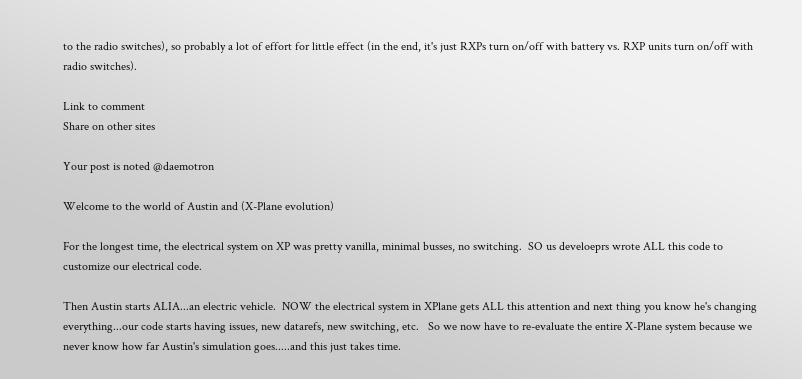to the radio switches), so probably a lot of effort for little effect (in the end, it's just RXPs turn on/off with battery vs. RXP units turn on/off with radio switches).

Link to comment
Share on other sites

Your post is noted @daemotron

Welcome to the world of Austin and (X-Plane evolution)

For the longest time, the electrical system on XP was pretty vanilla, minimal busses, no switching.  SO us develoeprs wrote ALL this code to customize our electrical code.

Then Austin starts ALIA...an electric vehicle.  NOW the electrical system in XPlane gets ALL this attention and next thing you know he's changing everything...our code starts having issues, new datarefs, new switching, etc.   So we now have to re-evaluate the entire X-Plane system because we never know how far Austin's simulation goes.....and this just takes time.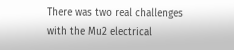There was two real challenges with the Mu2 electrical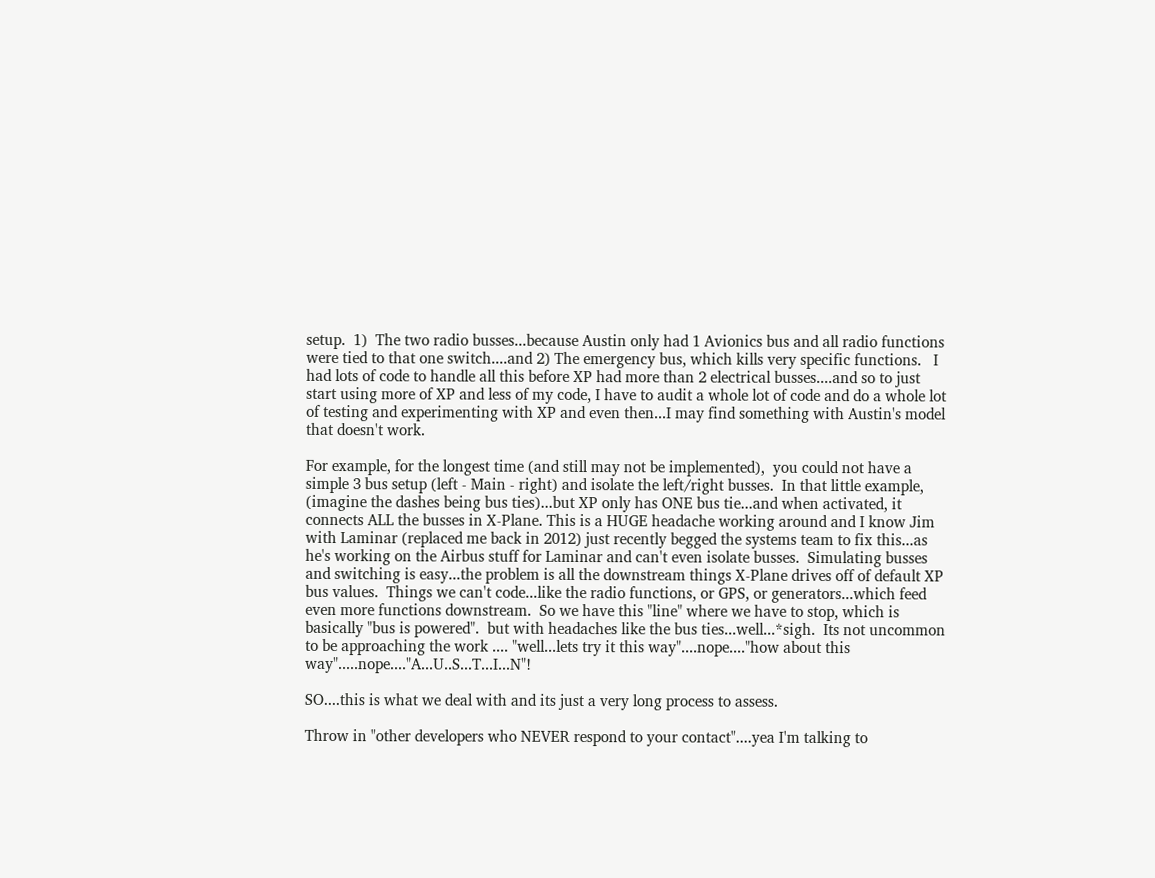setup.  1)  The two radio busses...because Austin only had 1 Avionics bus and all radio functions were tied to that one switch....and 2) The emergency bus, which kills very specific functions.   I had lots of code to handle all this before XP had more than 2 electrical busses....and so to just start using more of XP and less of my code, I have to audit a whole lot of code and do a whole lot of testing and experimenting with XP and even then...I may find something with Austin's model that doesn't work.

For example, for the longest time (and still may not be implemented),  you could not have a simple 3 bus setup (left - Main - right) and isolate the left/right busses.  In that little example, (imagine the dashes being bus ties)...but XP only has ONE bus tie...and when activated, it connects ALL the busses in X-Plane. This is a HUGE headache working around and I know Jim with Laminar (replaced me back in 2012) just recently begged the systems team to fix this...as he's working on the Airbus stuff for Laminar and can't even isolate busses.  Simulating busses and switching is easy...the problem is all the downstream things X-Plane drives off of default XP bus values.  Things we can't code...like the radio functions, or GPS, or generators...which feed even more functions downstream.  So we have this "line" where we have to stop, which is basically "bus is powered".  but with headaches like the bus ties...well...*sigh.  Its not uncommon to be approaching the work .... "well...lets try it this way"....nope...."how about this way".....nope...."A...U..S...T...I...N"!

SO....this is what we deal with and its just a very long process to assess.

Throw in "other developers who NEVER respond to your contact"....yea I'm talking to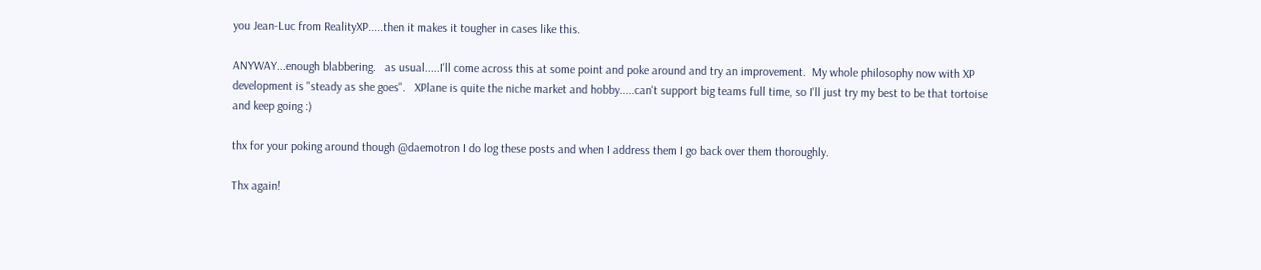you Jean-Luc from RealityXP.....then it makes it tougher in cases like this.

ANYWAY...enough blabbering.   as usual.....I'll come across this at some point and poke around and try an improvement.  My whole philosophy now with XP development is "steady as she goes".   XPlane is quite the niche market and hobby.....can't support big teams full time, so I'll just try my best to be that tortoise and keep going :)

thx for your poking around though @daemotron I do log these posts and when I address them I go back over them thoroughly.

Thx again!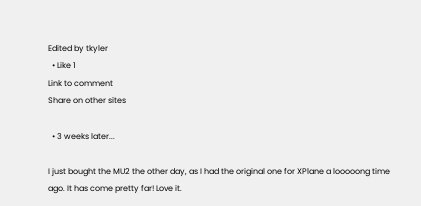Edited by tkyler
  • Like 1
Link to comment
Share on other sites

  • 3 weeks later...

I just bought the MU2 the other day, as I had the original one for XPlane a looooong time ago. It has come pretty far! Love it.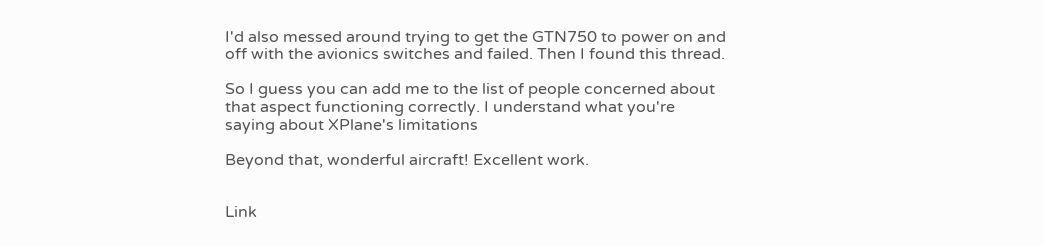I'd also messed around trying to get the GTN750 to power on and off with the avionics switches and failed. Then I found this thread.

So I guess you can add me to the list of people concerned about that aspect functioning correctly. I understand what you're saying about XPlane's limitations

Beyond that, wonderful aircraft! Excellent work.


Link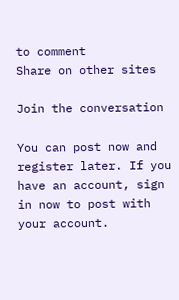to comment
Share on other sites

Join the conversation

You can post now and register later. If you have an account, sign in now to post with your account.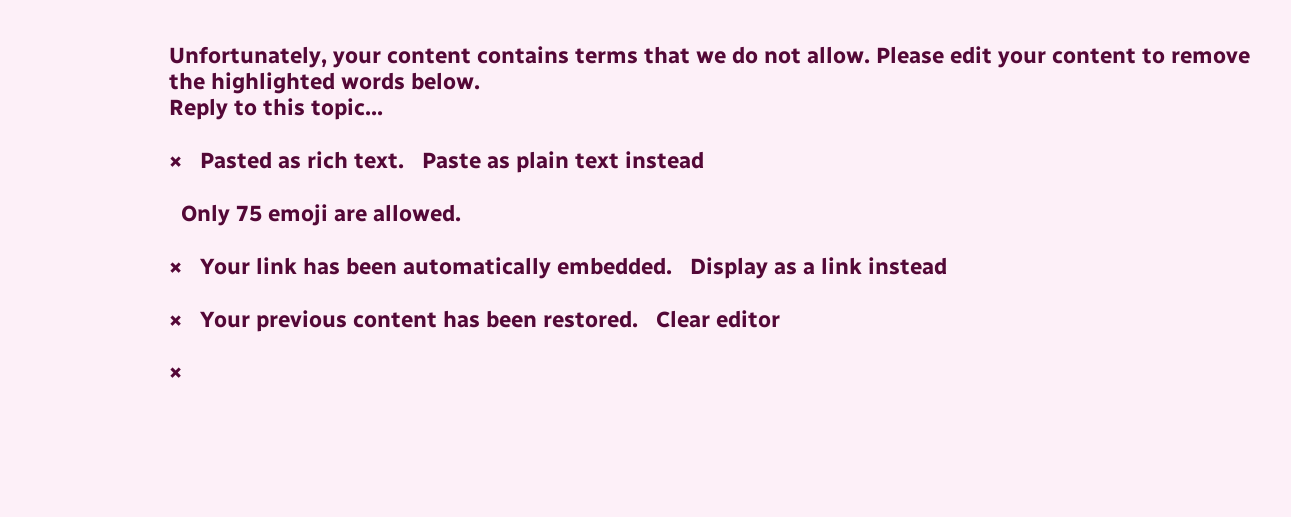Unfortunately, your content contains terms that we do not allow. Please edit your content to remove the highlighted words below.
Reply to this topic...

×   Pasted as rich text.   Paste as plain text instead

  Only 75 emoji are allowed.

×   Your link has been automatically embedded.   Display as a link instead

×   Your previous content has been restored.   Clear editor

×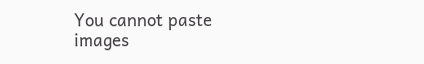You cannot paste images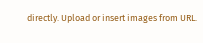directly. Upload or insert images from URL.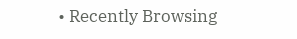• Recently Browsing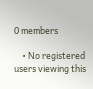0 members

    • No registered users viewing this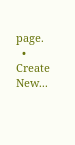page.
  • Create New...